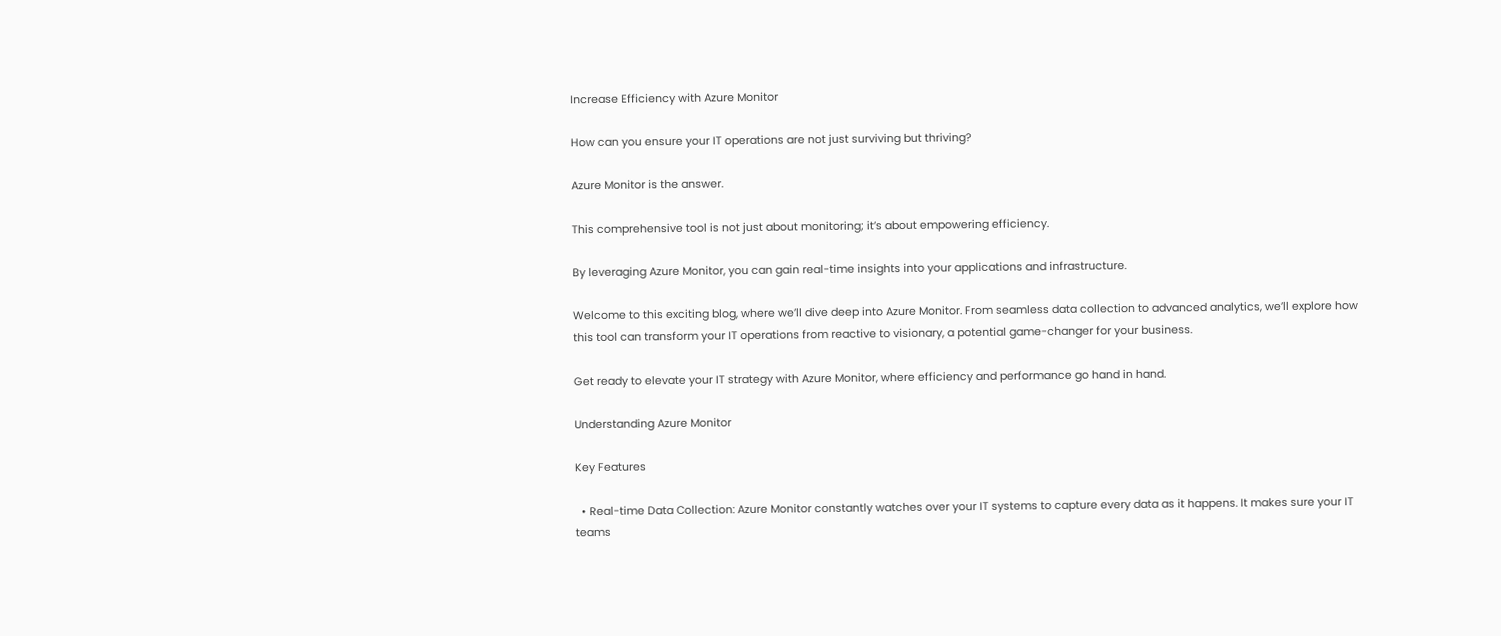Increase Efficiency with Azure Monitor

How can you ensure your IT operations are not just surviving but thriving?

Azure Monitor is the answer.

This comprehensive tool is not just about monitoring; it’s about empowering efficiency.

By leveraging Azure Monitor, you can gain real-time insights into your applications and infrastructure.

Welcome to this exciting blog, where we’ll dive deep into Azure Monitor. From seamless data collection to advanced analytics, we’ll explore how this tool can transform your IT operations from reactive to visionary, a potential game-changer for your business.

Get ready to elevate your IT strategy with Azure Monitor, where efficiency and performance go hand in hand.

Understanding Azure Monitor

Key Features

  • Real-time Data Collection: Azure Monitor constantly watches over your IT systems to capture every data as it happens. It makes sure your IT teams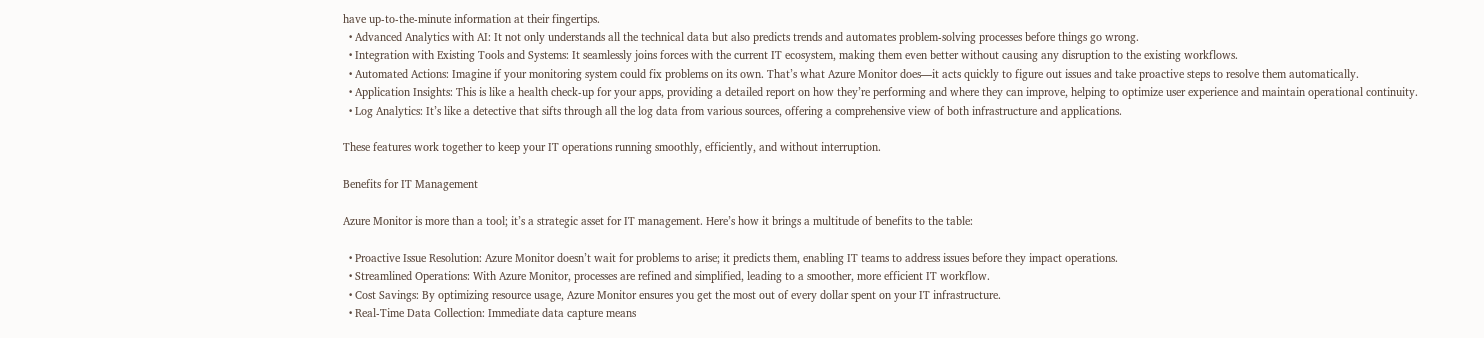have up-to-the-minute information at their fingertips.
  • Advanced Analytics with AI: It not only understands all the technical data but also predicts trends and automates problem-solving processes before things go wrong.
  • Integration with Existing Tools and Systems: It seamlessly joins forces with the current IT ecosystem, making them even better without causing any disruption to the existing workflows.
  • Automated Actions: Imagine if your monitoring system could fix problems on its own. That’s what Azure Monitor does—it acts quickly to figure out issues and take proactive steps to resolve them automatically.
  • Application Insights: This is like a health check-up for your apps, providing a detailed report on how they’re performing and where they can improve, helping to optimize user experience and maintain operational continuity.
  • Log Analytics: It’s like a detective that sifts through all the log data from various sources, offering a comprehensive view of both infrastructure and applications.

These features work together to keep your IT operations running smoothly, efficiently, and without interruption.

Benefits for IT Management

Azure Monitor is more than a tool; it’s a strategic asset for IT management. Here’s how it brings a multitude of benefits to the table:

  • Proactive Issue Resolution: Azure Monitor doesn’t wait for problems to arise; it predicts them, enabling IT teams to address issues before they impact operations.
  • Streamlined Operations: With Azure Monitor, processes are refined and simplified, leading to a smoother, more efficient IT workflow.
  • Cost Savings: By optimizing resource usage, Azure Monitor ensures you get the most out of every dollar spent on your IT infrastructure.
  • Real-Time Data Collection: Immediate data capture means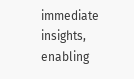immediate insights, enabling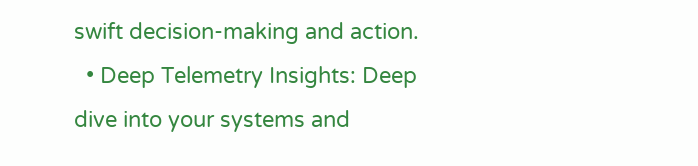swift decision-making and action.
  • Deep Telemetry Insights: Deep dive into your systems and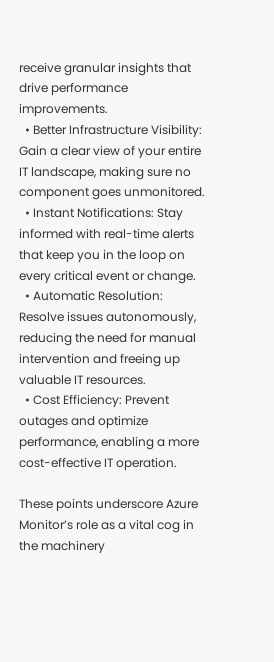receive granular insights that drive performance improvements.
  • Better Infrastructure Visibility: Gain a clear view of your entire IT landscape, making sure no component goes unmonitored.
  • Instant Notifications: Stay informed with real-time alerts that keep you in the loop on every critical event or change.
  • Automatic Resolution: Resolve issues autonomously, reducing the need for manual intervention and freeing up valuable IT resources.
  • Cost Efficiency: Prevent outages and optimize performance, enabling a more cost-effective IT operation.

These points underscore Azure Monitor’s role as a vital cog in the machinery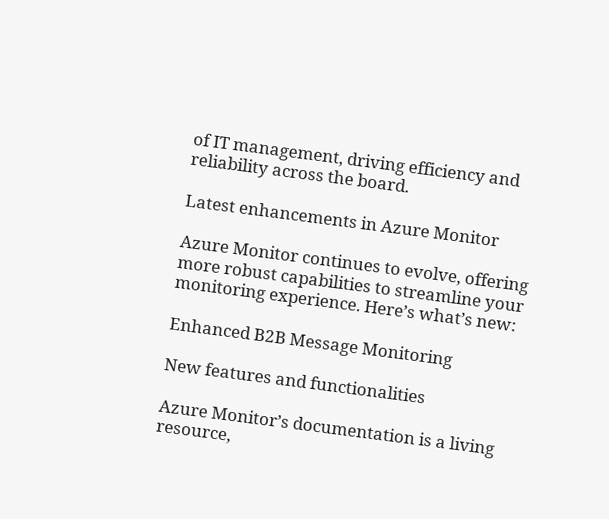of IT management, driving efficiency and reliability across the board.

Latest enhancements in Azure Monitor

Azure Monitor continues to evolve, offering more robust capabilities to streamline your monitoring experience. Here’s what’s new:

Enhanced B2B Message Monitoring

New features and functionalities

Azure Monitor’s documentation is a living resource,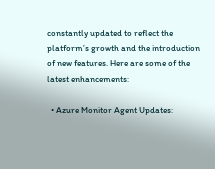constantly updated to reflect the platform’s growth and the introduction of new features. Here are some of the latest enhancements:

  • Azure Monitor Agent Updates: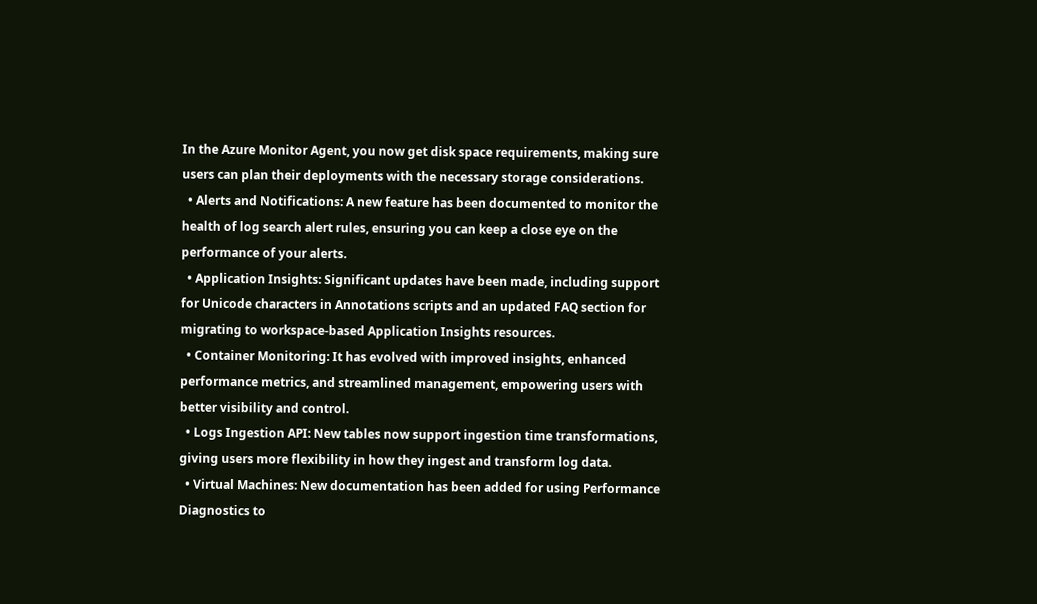In the Azure Monitor Agent, you now get disk space requirements, making sure users can plan their deployments with the necessary storage considerations.
  • Alerts and Notifications: A new feature has been documented to monitor the health of log search alert rules, ensuring you can keep a close eye on the performance of your alerts.
  • Application Insights: Significant updates have been made, including support for Unicode characters in Annotations scripts and an updated FAQ section for migrating to workspace-based Application Insights resources.
  • Container Monitoring: It has evolved with improved insights, enhanced performance metrics, and streamlined management, empowering users with better visibility and control.
  • Logs Ingestion API: New tables now support ingestion time transformations, giving users more flexibility in how they ingest and transform log data.
  • Virtual Machines: New documentation has been added for using Performance Diagnostics to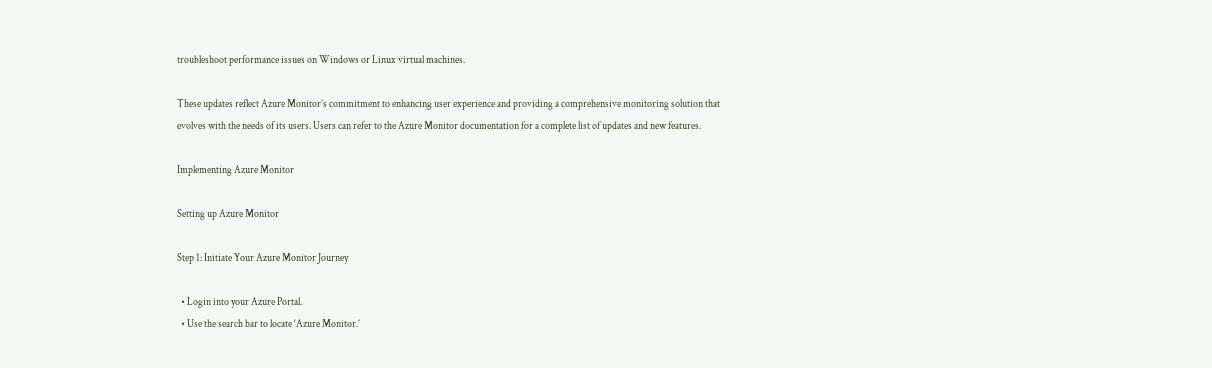troubleshoot performance issues on Windows or Linux virtual machines.

These updates reflect Azure Monitor’s commitment to enhancing user experience and providing a comprehensive monitoring solution that evolves with the needs of its users. Users can refer to the Azure Monitor documentation for a complete list of updates and new features.

Implementing Azure Monitor

Setting up Azure Monitor

Step 1: Initiate Your Azure Monitor Journey

  • Login into your Azure Portal.
  • Use the search bar to locate ‘Azure Monitor.’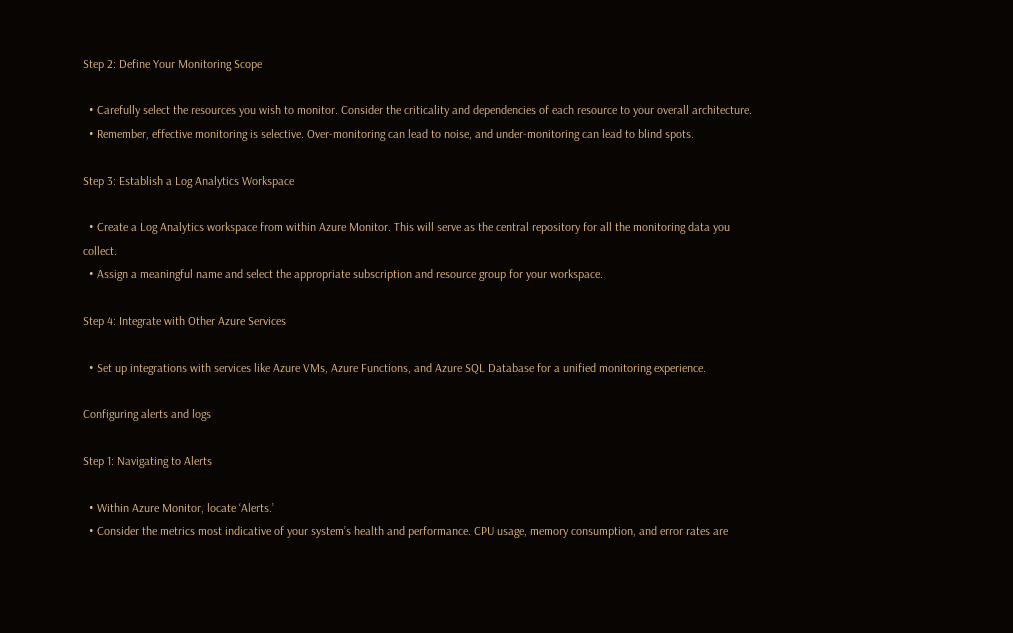Step 2: Define Your Monitoring Scope

  • Carefully select the resources you wish to monitor. Consider the criticality and dependencies of each resource to your overall architecture.
  • Remember, effective monitoring is selective. Over-monitoring can lead to noise, and under-monitoring can lead to blind spots.

Step 3: Establish a Log Analytics Workspace

  • Create a Log Analytics workspace from within Azure Monitor. This will serve as the central repository for all the monitoring data you collect.
  • Assign a meaningful name and select the appropriate subscription and resource group for your workspace.

Step 4: Integrate with Other Azure Services

  • Set up integrations with services like Azure VMs, Azure Functions, and Azure SQL Database for a unified monitoring experience.

Configuring alerts and logs

Step 1: Navigating to Alerts

  • Within Azure Monitor, locate ‘Alerts.’
  • Consider the metrics most indicative of your system’s health and performance. CPU usage, memory consumption, and error rates are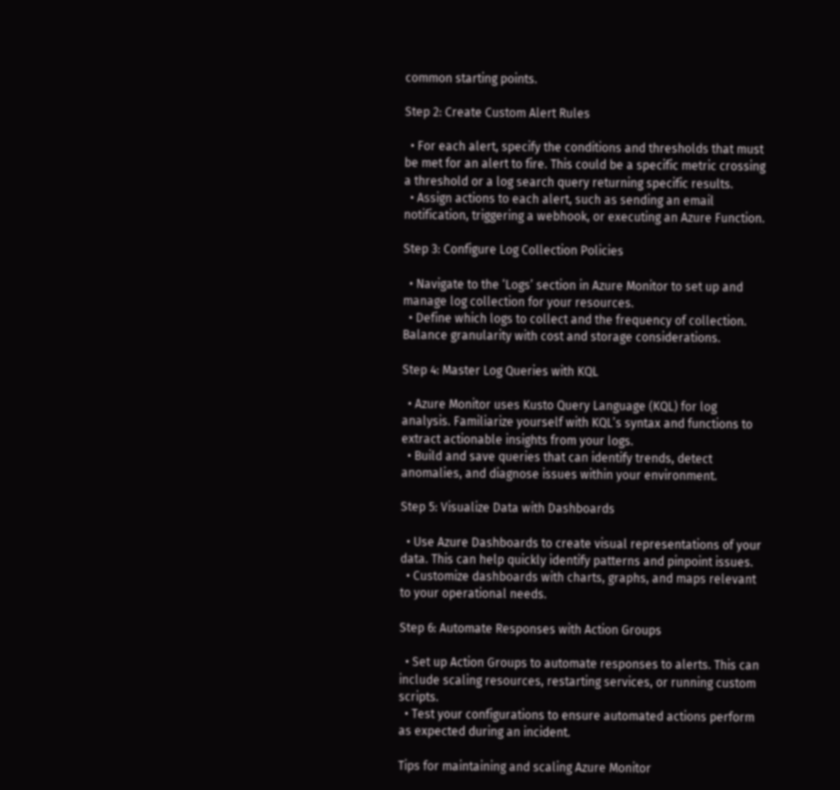common starting points.

Step 2: Create Custom Alert Rules

  • For each alert, specify the conditions and thresholds that must be met for an alert to fire. This could be a specific metric crossing a threshold or a log search query returning specific results.
  • Assign actions to each alert, such as sending an email notification, triggering a webhook, or executing an Azure Function.

Step 3: Configure Log Collection Policies

  • Navigate to the ‘Logs’ section in Azure Monitor to set up and manage log collection for your resources.
  • Define which logs to collect and the frequency of collection. Balance granularity with cost and storage considerations.

Step 4: Master Log Queries with KQL

  • Azure Monitor uses Kusto Query Language (KQL) for log analysis. Familiarize yourself with KQL’s syntax and functions to extract actionable insights from your logs.
  • Build and save queries that can identify trends, detect anomalies, and diagnose issues within your environment.

Step 5: Visualize Data with Dashboards

  • Use Azure Dashboards to create visual representations of your data. This can help quickly identify patterns and pinpoint issues.
  • Customize dashboards with charts, graphs, and maps relevant to your operational needs.

Step 6: Automate Responses with Action Groups

  • Set up Action Groups to automate responses to alerts. This can include scaling resources, restarting services, or running custom scripts.
  • Test your configurations to ensure automated actions perform as expected during an incident.

Tips for maintaining and scaling Azure Monitor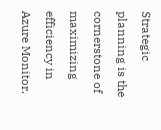Strategic planning is the cornerstone of maximizing efficiency in Azure Monitor.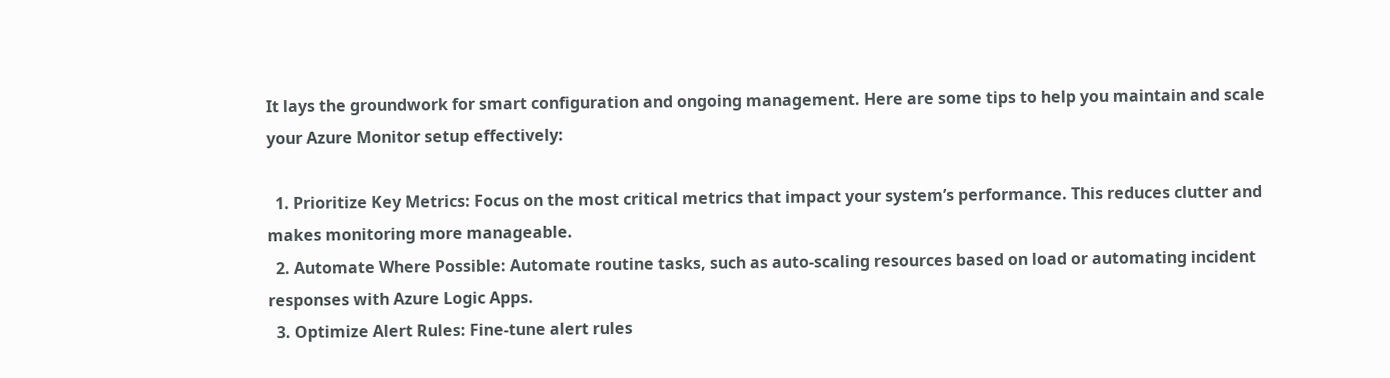It lays the groundwork for smart configuration and ongoing management. Here are some tips to help you maintain and scale your Azure Monitor setup effectively:

  1. Prioritize Key Metrics: Focus on the most critical metrics that impact your system’s performance. This reduces clutter and makes monitoring more manageable.
  2. Automate Where Possible: Automate routine tasks, such as auto-scaling resources based on load or automating incident responses with Azure Logic Apps.
  3. Optimize Alert Rules: Fine-tune alert rules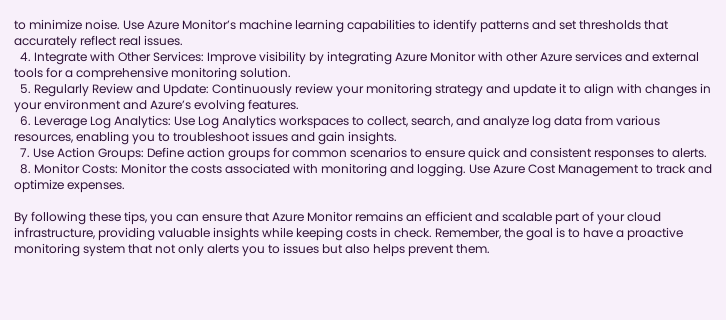to minimize noise. Use Azure Monitor’s machine learning capabilities to identify patterns and set thresholds that accurately reflect real issues.
  4. Integrate with Other Services: Improve visibility by integrating Azure Monitor with other Azure services and external tools for a comprehensive monitoring solution.
  5. Regularly Review and Update: Continuously review your monitoring strategy and update it to align with changes in your environment and Azure’s evolving features.
  6. Leverage Log Analytics: Use Log Analytics workspaces to collect, search, and analyze log data from various resources, enabling you to troubleshoot issues and gain insights.
  7. Use Action Groups: Define action groups for common scenarios to ensure quick and consistent responses to alerts.
  8. Monitor Costs: Monitor the costs associated with monitoring and logging. Use Azure Cost Management to track and optimize expenses.

By following these tips, you can ensure that Azure Monitor remains an efficient and scalable part of your cloud infrastructure, providing valuable insights while keeping costs in check. Remember, the goal is to have a proactive monitoring system that not only alerts you to issues but also helps prevent them.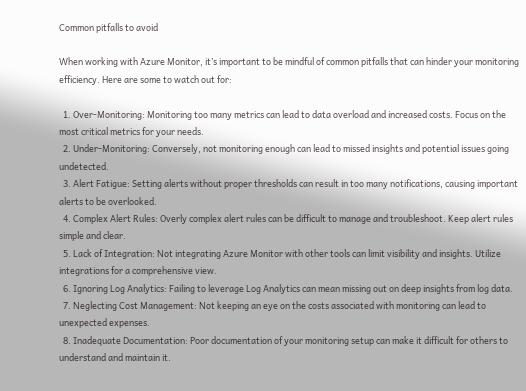Common pitfalls to avoid

When working with Azure Monitor, it’s important to be mindful of common pitfalls that can hinder your monitoring efficiency. Here are some to watch out for:

  1. Over-Monitoring: Monitoring too many metrics can lead to data overload and increased costs. Focus on the most critical metrics for your needs.
  2. Under-Monitoring: Conversely, not monitoring enough can lead to missed insights and potential issues going undetected.
  3. Alert Fatigue: Setting alerts without proper thresholds can result in too many notifications, causing important alerts to be overlooked.
  4. Complex Alert Rules: Overly complex alert rules can be difficult to manage and troubleshoot. Keep alert rules simple and clear.
  5. Lack of Integration: Not integrating Azure Monitor with other tools can limit visibility and insights. Utilize integrations for a comprehensive view.
  6. Ignoring Log Analytics: Failing to leverage Log Analytics can mean missing out on deep insights from log data.
  7. Neglecting Cost Management: Not keeping an eye on the costs associated with monitoring can lead to unexpected expenses.
  8. Inadequate Documentation: Poor documentation of your monitoring setup can make it difficult for others to understand and maintain it.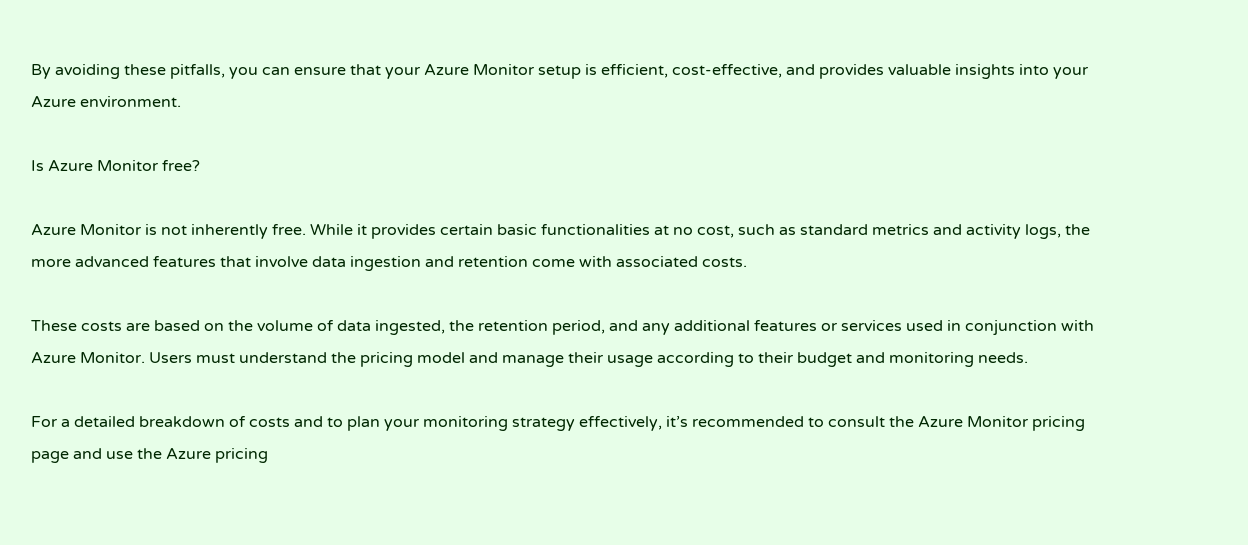By avoiding these pitfalls, you can ensure that your Azure Monitor setup is efficient, cost-effective, and provides valuable insights into your Azure environment.

Is Azure Monitor free?

Azure Monitor is not inherently free. While it provides certain basic functionalities at no cost, such as standard metrics and activity logs, the more advanced features that involve data ingestion and retention come with associated costs.

These costs are based on the volume of data ingested, the retention period, and any additional features or services used in conjunction with Azure Monitor. Users must understand the pricing model and manage their usage according to their budget and monitoring needs.

For a detailed breakdown of costs and to plan your monitoring strategy effectively, it’s recommended to consult the Azure Monitor pricing page and use the Azure pricing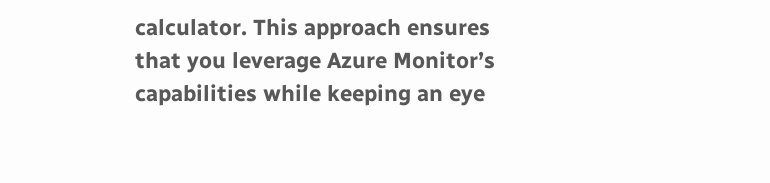calculator. This approach ensures that you leverage Azure Monitor’s capabilities while keeping an eye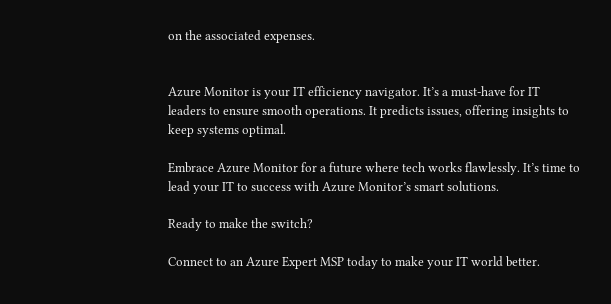on the associated expenses.


Azure Monitor is your IT efficiency navigator. It’s a must-have for IT leaders to ensure smooth operations. It predicts issues, offering insights to keep systems optimal.

Embrace Azure Monitor for a future where tech works flawlessly. It’s time to lead your IT to success with Azure Monitor’s smart solutions.

Ready to make the switch?

Connect to an Azure Expert MSP today to make your IT world better.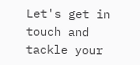Let's get in touch and tackle your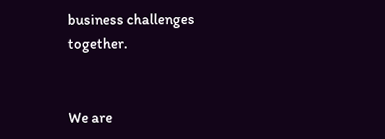business challenges together.


We are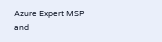Azure Expert MSP and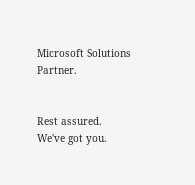Microsoft Solutions Partner.


Rest assured. We've got you.